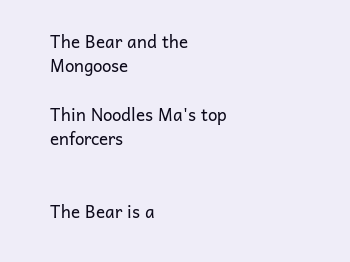The Bear and the Mongoose

Thin Noodles Ma's top enforcers


The Bear is a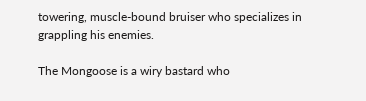towering, muscle-bound bruiser who specializes in grappling his enemies.

The Mongoose is a wiry bastard who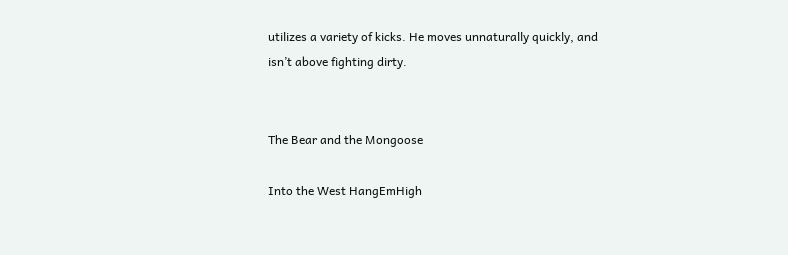utilizes a variety of kicks. He moves unnaturally quickly, and isn’t above fighting dirty.


The Bear and the Mongoose

Into the West HangEmHigh